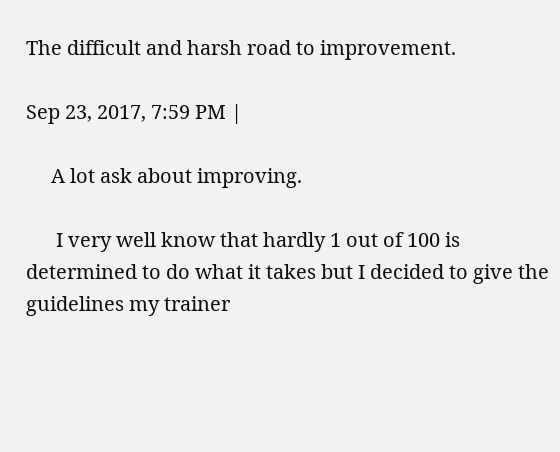The difficult and harsh road to improvement.

Sep 23, 2017, 7:59 PM |

     A lot ask about improving.

      I very well know that hardly 1 out of 100 is determined to do what it takes but I decided to give the guidelines my trainer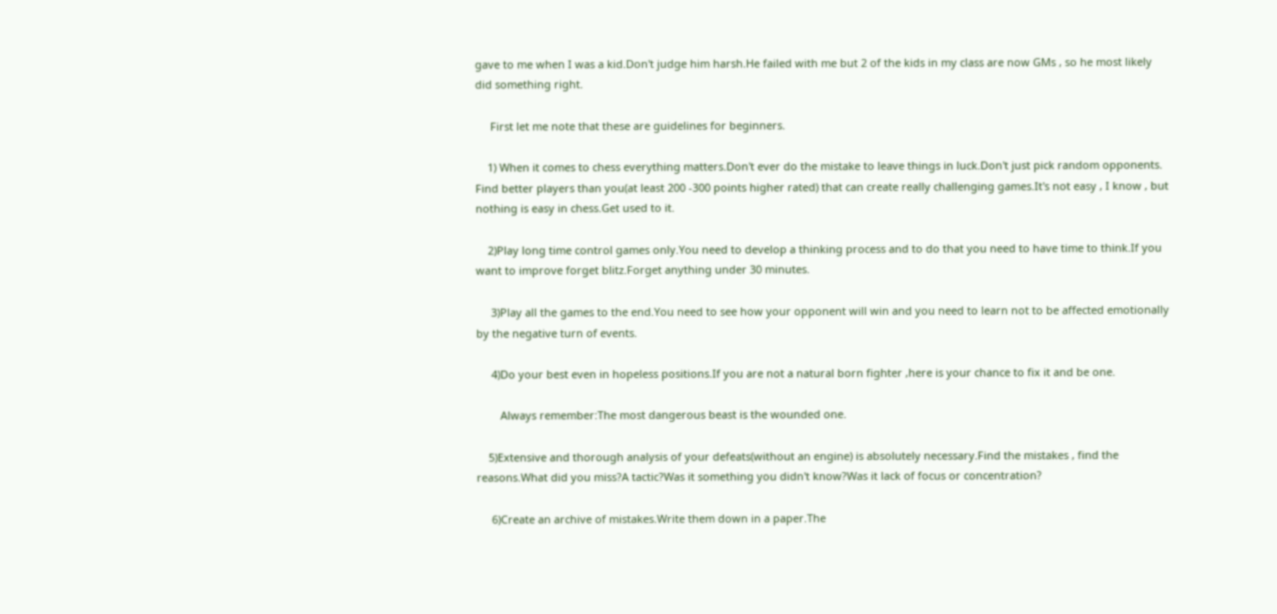gave to me when I was a kid.Don't judge him harsh.He failed with me but 2 of the kids in my class are now GMs , so he most likely did something right.

     First let me note that these are guidelines for beginners.

    1) When it comes to chess everything matters.Don't ever do the mistake to leave things in luck.Don't just pick random opponents. Find better players than you(at least 200 -300 points higher rated) that can create really challenging games.It's not easy , I know , but  nothing is easy in chess.Get used to it.

    2)Play long time control games only.You need to develop a thinking process and to do that you need to have time to think.If you want to improve forget blitz.Forget anything under 30 minutes.

     3)Play all the games to the end.You need to see how your opponent will win and you need to learn not to be affected emotionally by the negative turn of events.

     4)Do your best even in hopeless positions.If you are not a natural born fighter ,here is your chance to fix it and be one.

        Always remember:The most dangerous beast is the wounded one.

    5)Extensive and thorough analysis of your defeats(without an engine) is absolutely necessary.Find the mistakes , find the reasons.What did you miss?A tactic?Was it something you didn't know?Was it lack of focus or concentration?

     6)Create an archive of mistakes.Write them down in a paper.The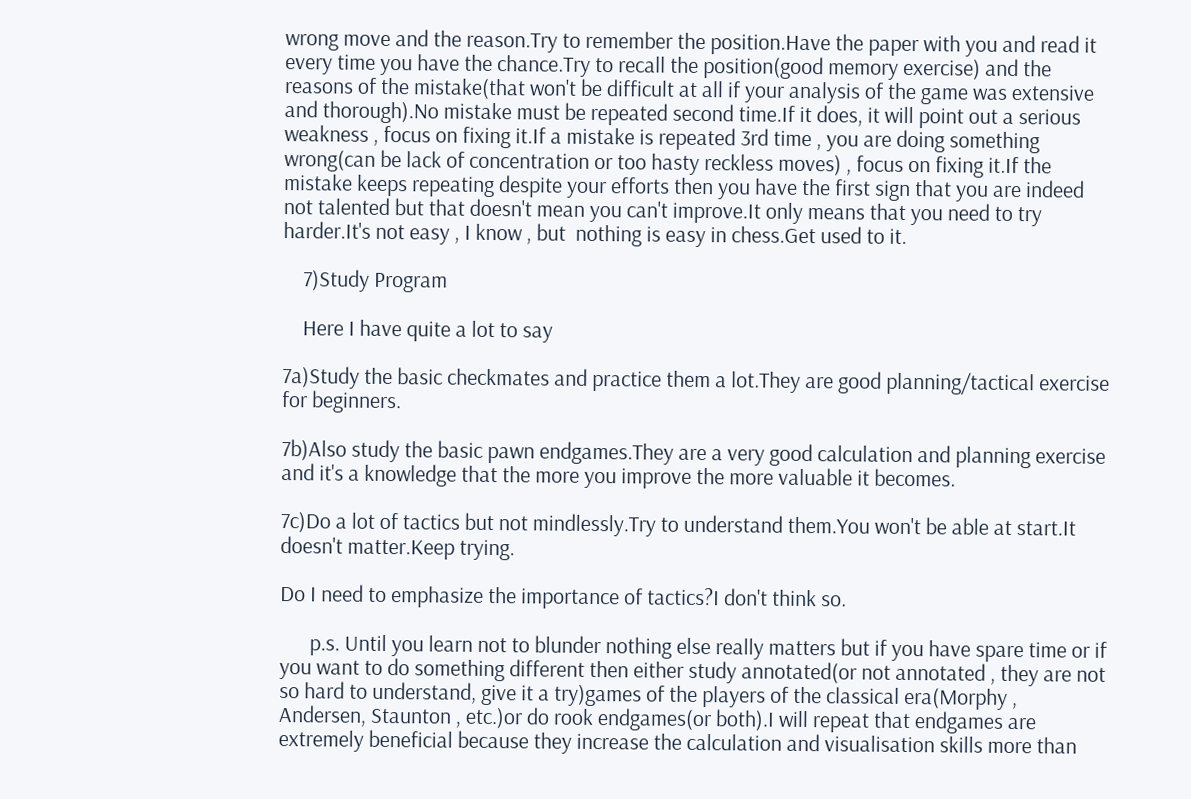wrong move and the reason.Try to remember the position.Have the paper with you and read it every time you have the chance.Try to recall the position(good memory exercise) and the reasons of the mistake(that won't be difficult at all if your analysis of the game was extensive and thorough).No mistake must be repeated second time.If it does, it will point out a serious weakness , focus on fixing it.If a mistake is repeated 3rd time , you are doing something wrong(can be lack of concentration or too hasty reckless moves) , focus on fixing it.If the mistake keeps repeating despite your efforts then you have the first sign that you are indeed not talented but that doesn't mean you can't improve.It only means that you need to try harder.It's not easy , I know , but  nothing is easy in chess.Get used to it.

    7)Study Program

    Here I have quite a lot to say

7a)Study the basic checkmates and practice them a lot.They are good planning/tactical exercise for beginners.

7b)Also study the basic pawn endgames.They are a very good calculation and planning exercise and it's a knowledge that the more you improve the more valuable it becomes.

7c)Do a lot of tactics but not mindlessly.Try to understand them.You won't be able at start.It doesn't matter.Keep trying.

Do I need to emphasize the importance of tactics?I don't think so.

      p.s. Until you learn not to blunder nothing else really matters but if you have spare time or if you want to do something different then either study annotated(or not annotated , they are not so hard to understand, give it a try)games of the players of the classical era(Morphy , Andersen, Staunton , etc.)or do rook endgames(or both).I will repeat that endgames are extremely beneficial because they increase the calculation and visualisation skills more than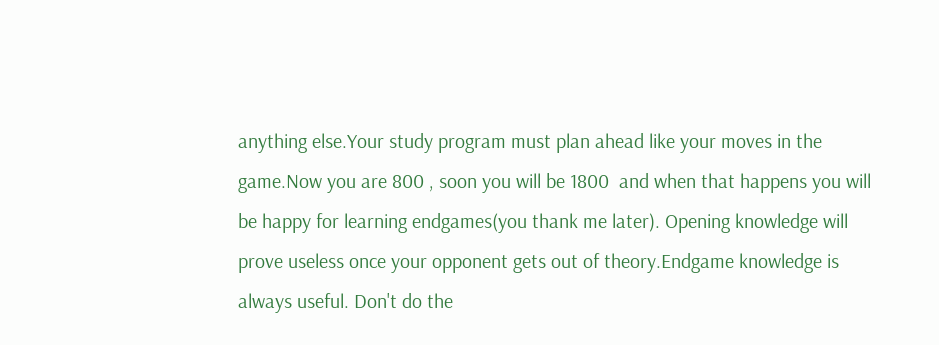anything else.Your study program must plan ahead like your moves in the game.Now you are 800 , soon you will be 1800  and when that happens you will be happy for learning endgames(you thank me later). Opening knowledge will prove useless once your opponent gets out of theory.Endgame knowledge is always useful. Don't do the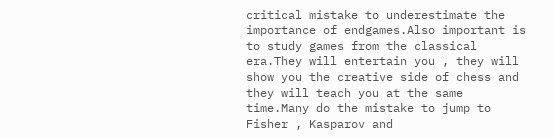critical mistake to underestimate the importance of endgames.Also important is to study games from the classical era.They will entertain you , they will show you the creative side of chess and they will teach you at the same time.Many do the mistake to jump to Fisher , Kasparov and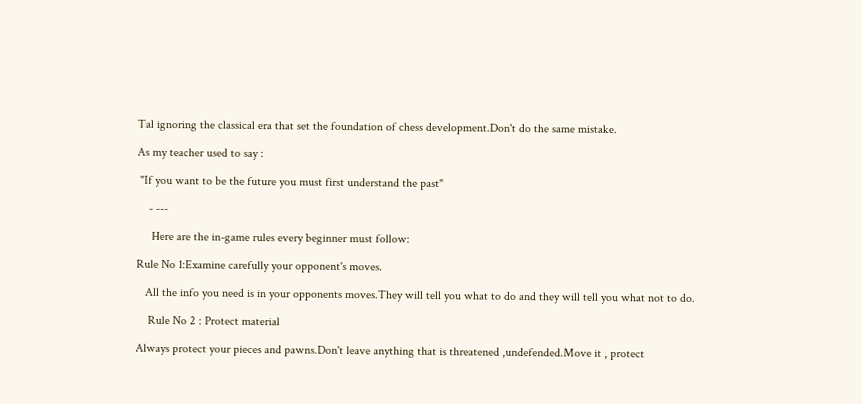Tal ignoring the classical era that set the foundation of chess development.Don't do the same mistake.

As my teacher used to say :

 "If you want to be the future you must first understand the past"

    - ---

     Here are the in-game rules every beginner must follow:

Rule No 1:Examine carefully your opponent's moves.

   All the info you need is in your opponents moves.They will tell you what to do and they will tell you what not to do.

    Rule No 2 : Protect material

Always protect your pieces and pawns.Don't leave anything that is threatened ,undefended.Move it , protect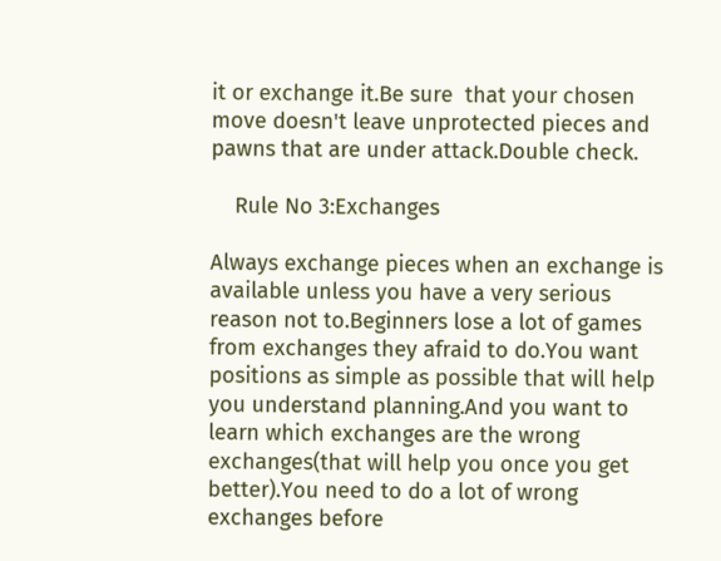it or exchange it.Be sure  that your chosen move doesn't leave unprotected pieces and pawns that are under attack.Double check.

    Rule No 3:Exchanges

Always exchange pieces when an exchange is available unless you have a very serious reason not to.Beginners lose a lot of games from exchanges they afraid to do.You want positions as simple as possible that will help you understand planning.And you want to learn which exchanges are the wrong exchanges(that will help you once you get better).You need to do a lot of wrong exchanges before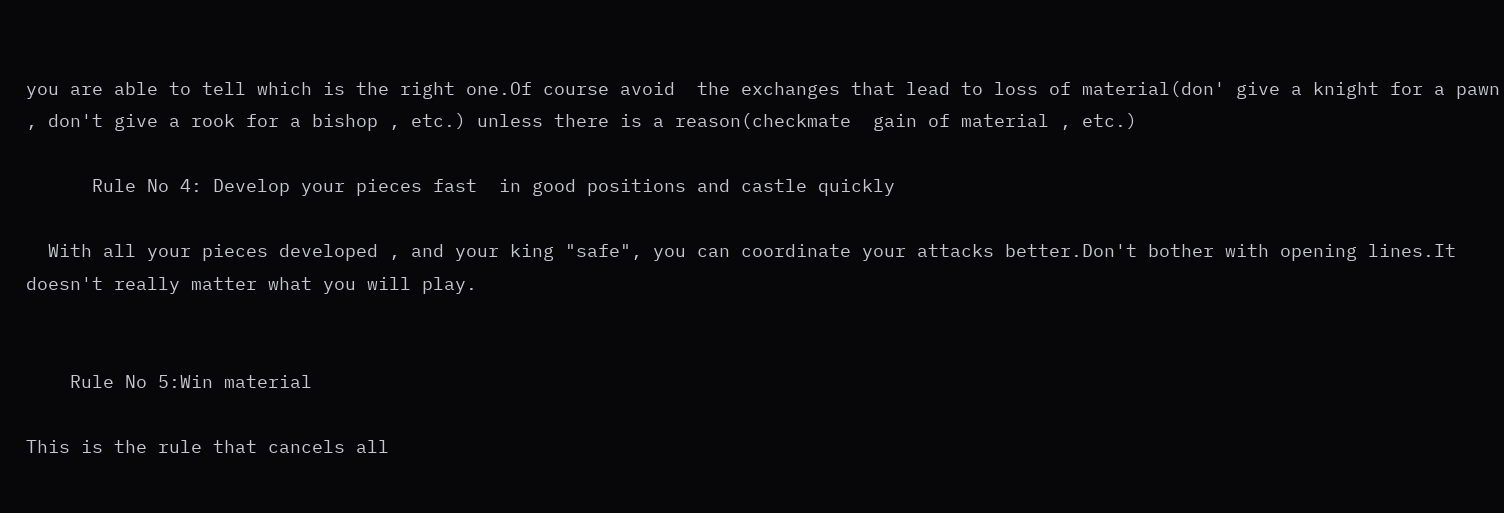you are able to tell which is the right one.Of course avoid  the exchanges that lead to loss of material(don' give a knight for a pawn , don't give a rook for a bishop , etc.) unless there is a reason(checkmate  gain of material , etc.)

      Rule No 4: Develop your pieces fast  in good positions and castle quickly

  With all your pieces developed , and your king "safe", you can coordinate your attacks better.Don't bother with opening lines.It doesn't really matter what you will play.


    Rule No 5:Win material

This is the rule that cancels all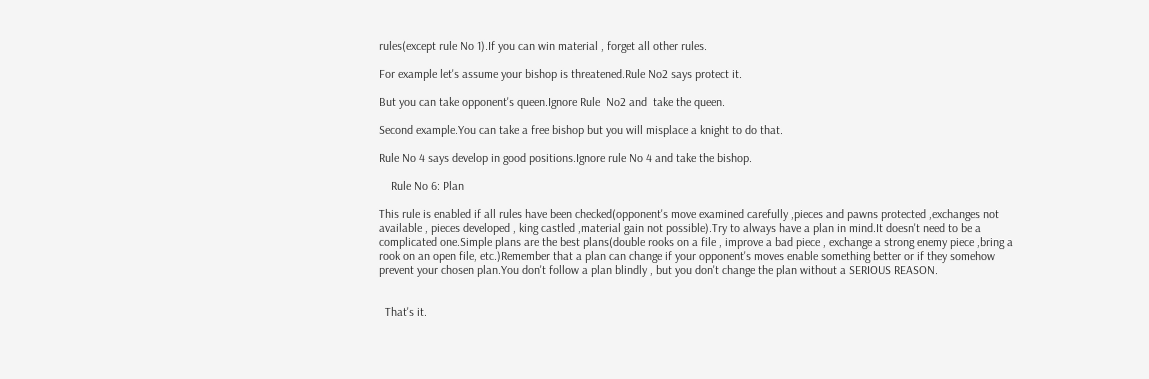rules(except rule No 1).If you can win material , forget all other rules.

For example let's assume your bishop is threatened.Rule No2 says protect it.

But you can take opponent's queen.Ignore Rule  No2 and  take the queen.

Second example.You can take a free bishop but you will misplace a knight to do that.

Rule No 4 says develop in good positions.Ignore rule No 4 and take the bishop.

    Rule No 6: Plan

This rule is enabled if all rules have been checked(opponent's move examined carefully ,pieces and pawns protected ,exchanges not available , pieces developed , king castled ,material gain not possible).Try to always have a plan in mind.It doesn't need to be a complicated one.Simple plans are the best plans(double rooks on a file , improve a bad piece , exchange a strong enemy piece ,bring a rook on an open file, etc.)Remember that a plan can change if your opponent's moves enable something better or if they somehow prevent your chosen plan.You don't follow a plan blindly , but you don't change the plan without a SERIOUS REASON.


  That's it.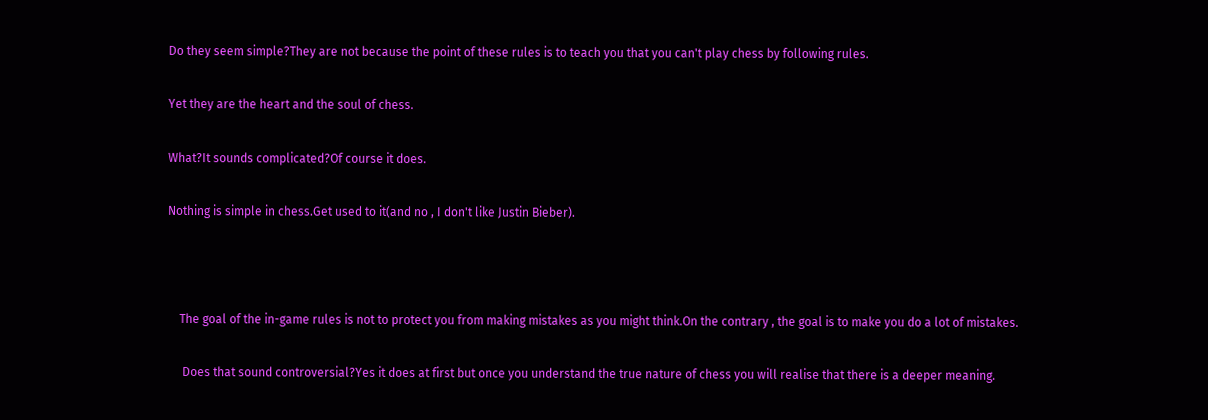Do they seem simple?They are not because the point of these rules is to teach you that you can't play chess by following rules.

Yet they are the heart and the soul of chess.

What?It sounds complicated?Of course it does.

Nothing is simple in chess.Get used to it(and no , I don't like Justin Bieber).



    The goal of the in-game rules is not to protect you from making mistakes as you might think.On the contrary , the goal is to make you do a lot of mistakes.

     Does that sound controversial?Yes it does at first but once you understand the true nature of chess you will realise that there is a deeper meaning.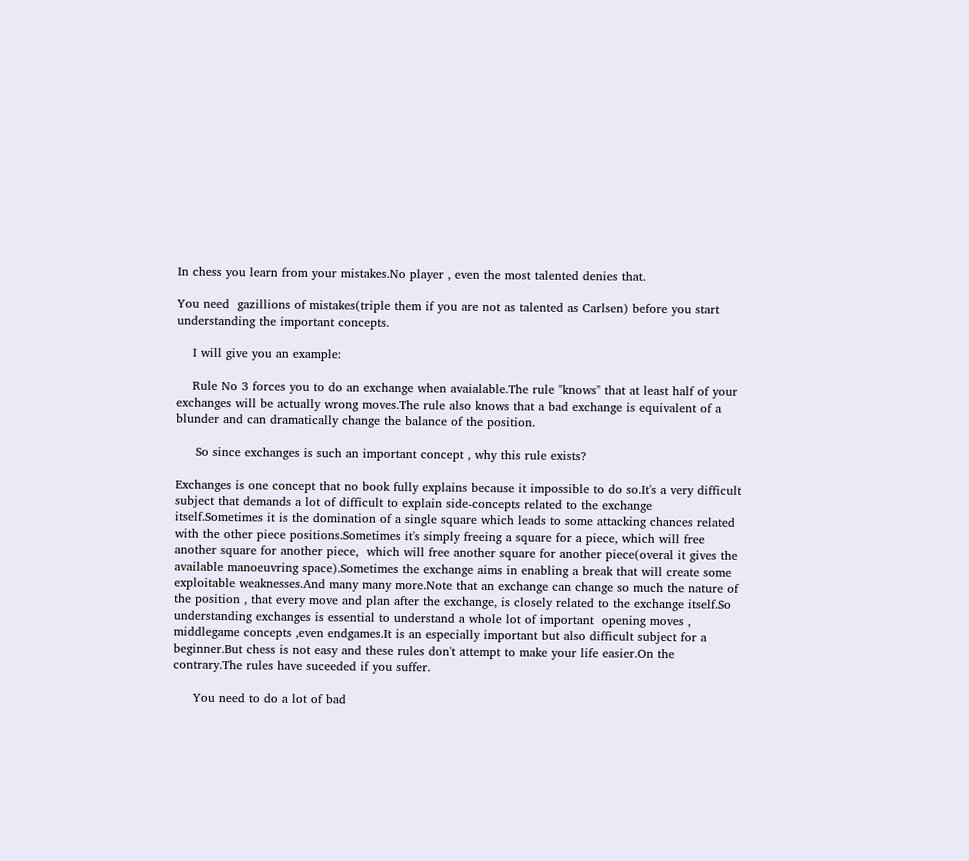In chess you learn from your mistakes.No player , even the most talented denies that.

You need  gazillions of mistakes(triple them if you are not as talented as Carlsen) before you start understanding the important concepts.

    I will give you an example:

    Rule No 3 forces you to do an exchange when avaialable.The rule "knows" that at least half of your exchanges will be actually wrong moves.The rule also knows that a bad exchange is equivalent of a blunder and can dramatically change the balance of the position.

     So since exchanges is such an important concept , why this rule exists?

Exchanges is one concept that no book fully explains because it impossible to do so.It's a very difficult subject that demands a lot of difficult to explain side-concepts related to the exchange itself.Sometimes it is the domination of a single square which leads to some attacking chances related with the other piece positions.Sometimes it's simply freeing a square for a piece, which will free another square for another piece,  which will free another square for another piece(overal it gives the available manoeuvring space).Sometimes the exchange aims in enabling a break that will create some exploitable weaknesses.And many many more.Note that an exchange can change so much the nature of the position , that every move and plan after the exchange, is closely related to the exchange itself.So understanding exchanges is essential to understand a whole lot of important  opening moves , middlegame concepts ,even endgames.It is an especially important but also difficult subject for a beginner.But chess is not easy and these rules don't attempt to make your life easier.On the contrary.The rules have suceeded if you suffer.

     You need to do a lot of bad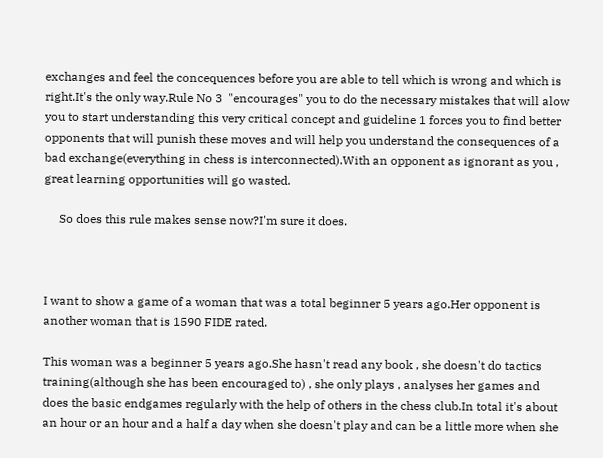exchanges and feel the concequences before you are able to tell which is wrong and which is right.It's the only way.Rule No 3  "encourages" you to do the necessary mistakes that will alow you to start understanding this very critical concept and guideline 1 forces you to find better opponents that will punish these moves and will help you understand the consequences of a bad exchange(everything in chess is interconnected).With an opponent as ignorant as you , great learning opportunities will go wasted.

     So does this rule makes sense now?I'm sure it does.



I want to show a game of a woman that was a total beginner 5 years ago.Her opponent is another woman that is 1590 FIDE rated.

This woman was a beginner 5 years ago.She hasn't read any book , she doesn't do tactics training(although she has been encouraged to) , she only plays , analyses her games and does the basic endgames regularly with the help of others in the chess club.In total it's about an hour or an hour and a half a day when she doesn't play and can be a little more when she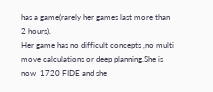has a game(rarely her games last more than 2 hours).
Her game has no difficult concepts ,no multi move calculations or deep planning.She is now  1720 FIDE and she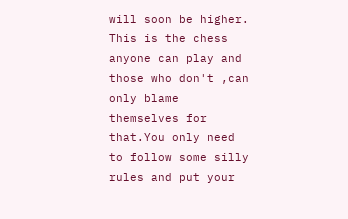will soon be higher.
This is the chess anyone can play and those who don't ,can only blame themselves for that.You only need to follow some silly rules and put your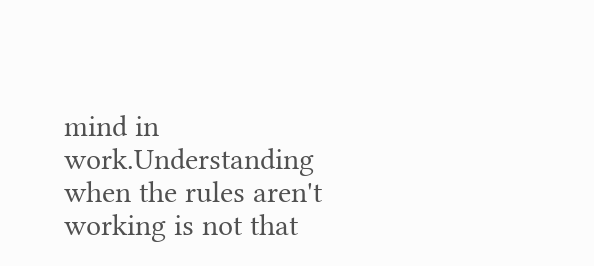mind in work.Understanding when the rules aren't working is not that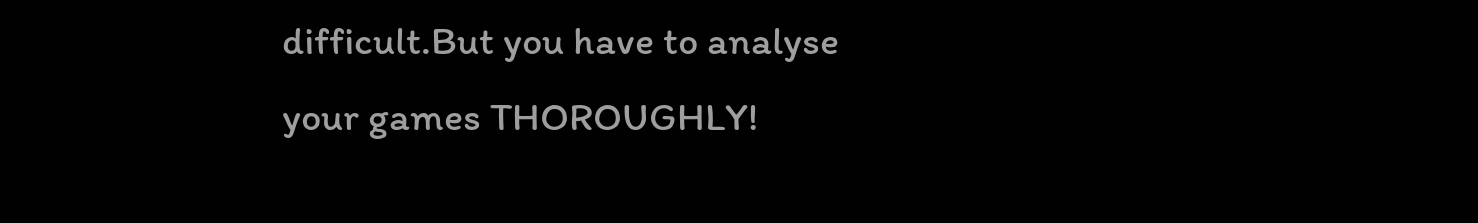difficult.But you have to analyse your games THOROUGHLY!